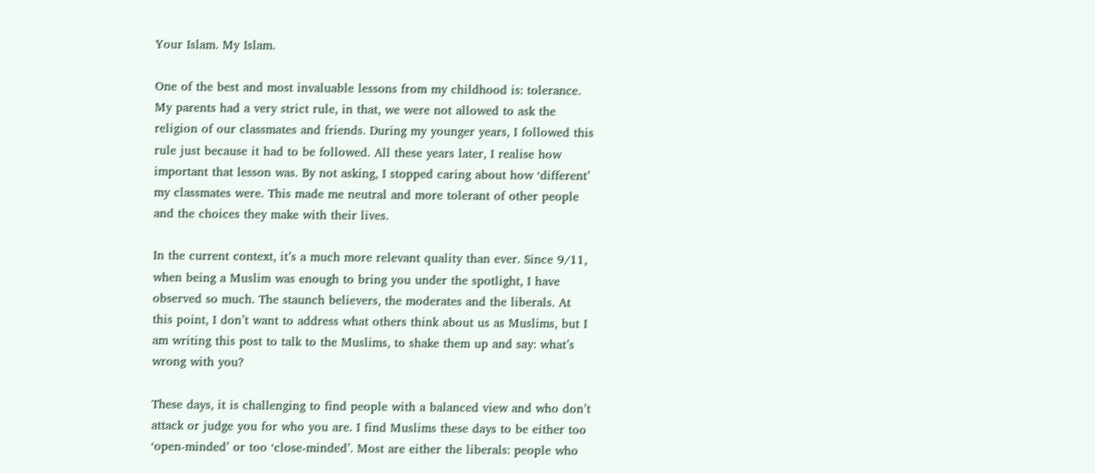Your Islam. My Islam.

One of the best and most invaluable lessons from my childhood is: tolerance. My parents had a very strict rule, in that, we were not allowed to ask the religion of our classmates and friends. During my younger years, I followed this rule just because it had to be followed. All these years later, I realise how important that lesson was. By not asking, I stopped caring about how ‘different’ my classmates were. This made me neutral and more tolerant of other people and the choices they make with their lives.

In the current context, it’s a much more relevant quality than ever. Since 9/11, when being a Muslim was enough to bring you under the spotlight, I have observed so much. The staunch believers, the moderates and the liberals. At this point, I don’t want to address what others think about us as Muslims, but I am writing this post to talk to the Muslims, to shake them up and say: what’s wrong with you?

These days, it is challenging to find people with a balanced view and who don’t attack or judge you for who you are. I find Muslims these days to be either too ‘open-minded’ or too ‘close-minded’. Most are either the liberals: people who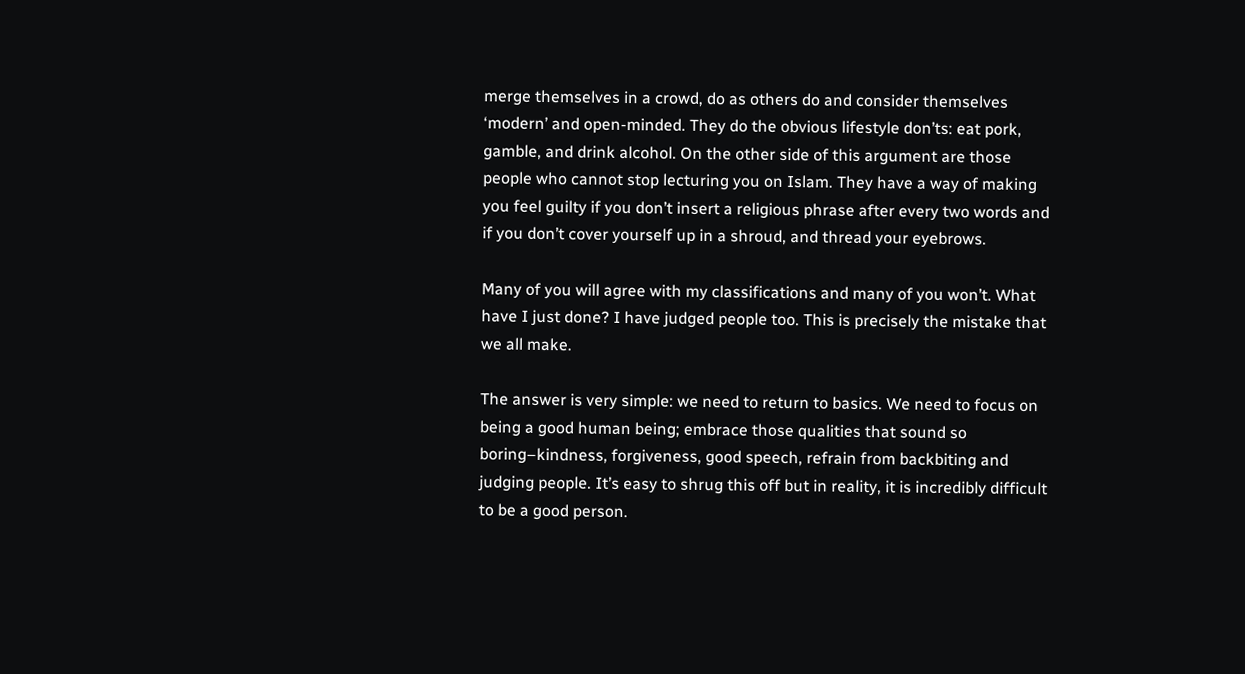merge themselves in a crowd, do as others do and consider themselves ‘modern’ and open-minded. They do the obvious lifestyle don’ts: eat pork, gamble, and drink alcohol. On the other side of this argument are those people who cannot stop lecturing you on Islam. They have a way of making you feel guilty if you don’t insert a religious phrase after every two words and if you don’t cover yourself up in a shroud, and thread your eyebrows.

Many of you will agree with my classifications and many of you won’t. What have I just done? I have judged people too. This is precisely the mistake that we all make.

The answer is very simple: we need to return to basics. We need to focus on being a good human being; embrace those qualities that sound so boring–kindness, forgiveness, good speech, refrain from backbiting and judging people. It’s easy to shrug this off but in reality, it is incredibly difficult to be a good person.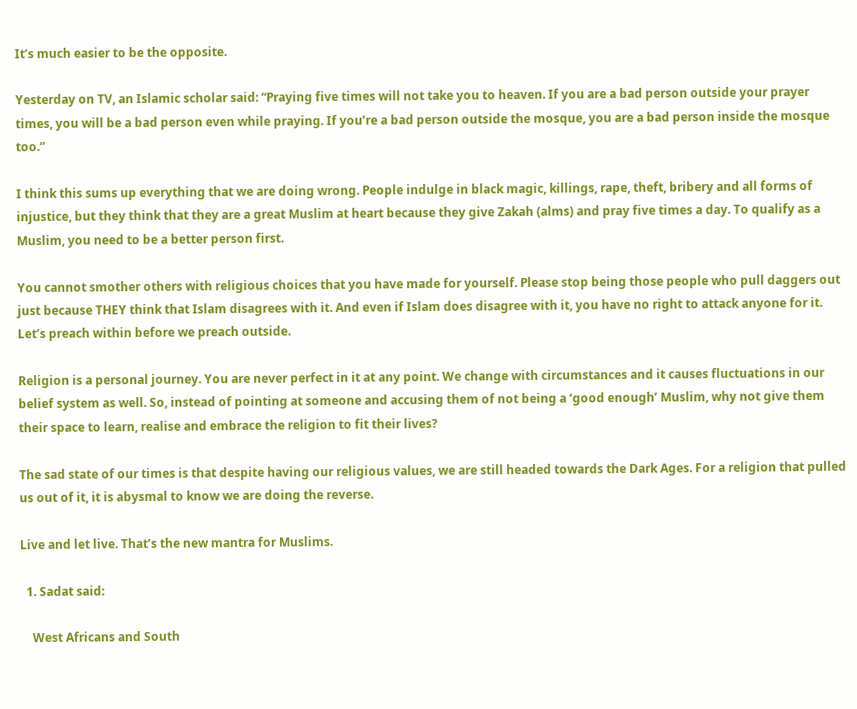It’s much easier to be the opposite.

Yesterday on TV, an Islamic scholar said: “Praying five times will not take you to heaven. If you are a bad person outside your prayer times, you will be a bad person even while praying. If you’re a bad person outside the mosque, you are a bad person inside the mosque too.”

I think this sums up everything that we are doing wrong. People indulge in black magic, killings, rape, theft, bribery and all forms of injustice, but they think that they are a great Muslim at heart because they give Zakah (alms) and pray five times a day. To qualify as a Muslim, you need to be a better person first.

You cannot smother others with religious choices that you have made for yourself. Please stop being those people who pull daggers out just because THEY think that Islam disagrees with it. And even if Islam does disagree with it, you have no right to attack anyone for it. Let’s preach within before we preach outside.

Religion is a personal journey. You are never perfect in it at any point. We change with circumstances and it causes fluctuations in our belief system as well. So, instead of pointing at someone and accusing them of not being a ‘good enough’ Muslim, why not give them their space to learn, realise and embrace the religion to fit their lives?

The sad state of our times is that despite having our religious values, we are still headed towards the Dark Ages. For a religion that pulled us out of it, it is abysmal to know we are doing the reverse.

Live and let live. That’s the new mantra for Muslims.

  1. Sadat said:

    West Africans and South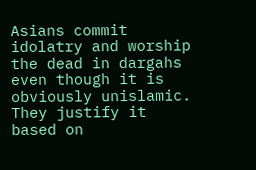Asians commit idolatry and worship the dead in dargahs even though it is obviously unislamic. They justify it based on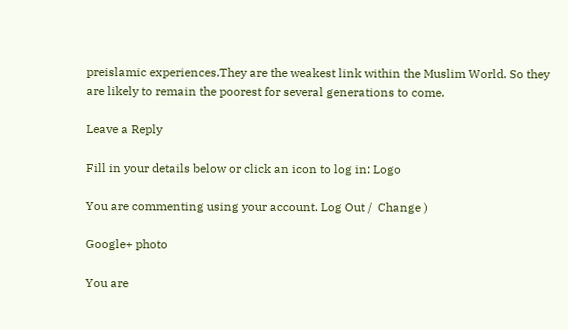preislamic experiences.They are the weakest link within the Muslim World. So they are likely to remain the poorest for several generations to come.

Leave a Reply

Fill in your details below or click an icon to log in: Logo

You are commenting using your account. Log Out /  Change )

Google+ photo

You are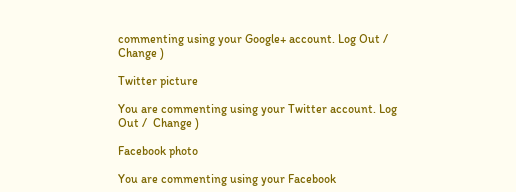commenting using your Google+ account. Log Out /  Change )

Twitter picture

You are commenting using your Twitter account. Log Out /  Change )

Facebook photo

You are commenting using your Facebook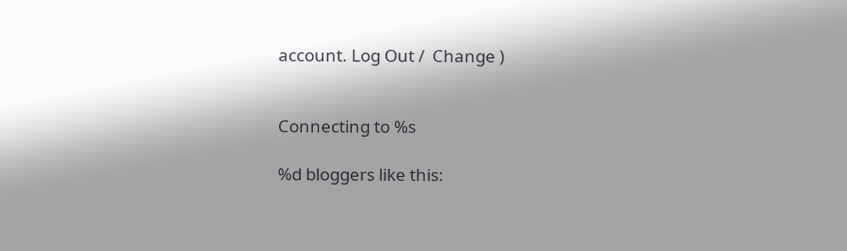account. Log Out /  Change )


Connecting to %s

%d bloggers like this: